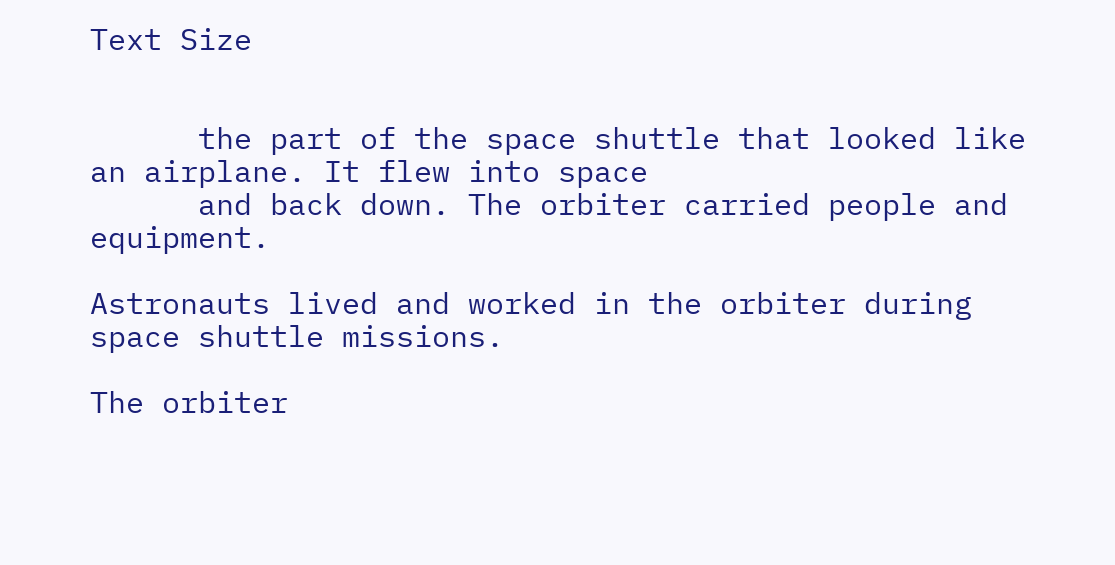Text Size


      the part of the space shuttle that looked like an airplane. It flew into space
      and back down. The orbiter carried people and equipment.

Astronauts lived and worked in the orbiter during space shuttle missions.

The orbiter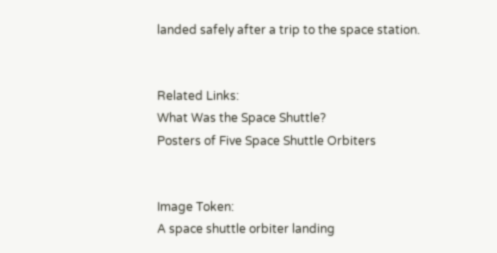landed safely after a trip to the space station.


Related Links:
What Was the Space Shuttle?
Posters of Five Space Shuttle Orbiters


Image Token:
A space shuttle orbiter landing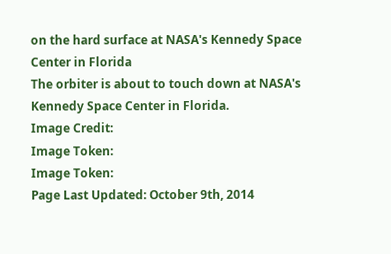on the hard surface at NASA's Kennedy Space Center in Florida
The orbiter is about to touch down at NASA's Kennedy Space Center in Florida.
Image Credit:
Image Token:
Image Token:
Page Last Updated: October 9th, 2014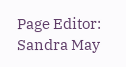Page Editor: Sandra May